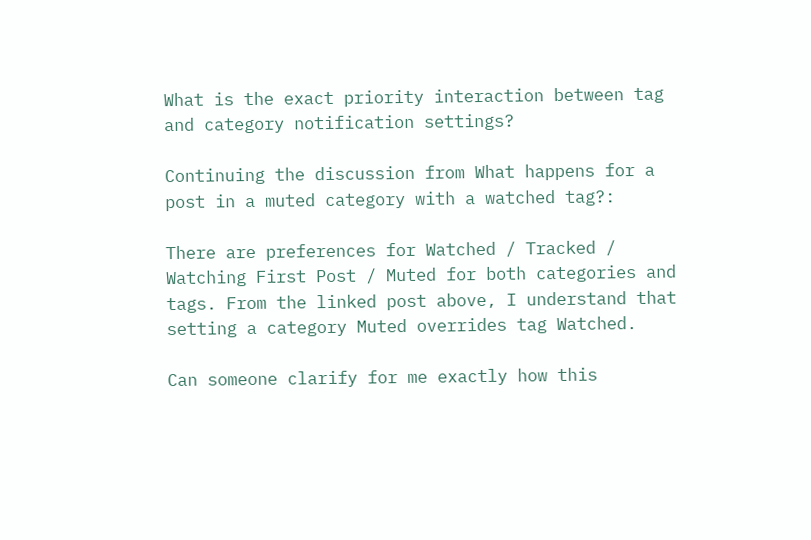What is the exact priority interaction between tag and category notification settings?

Continuing the discussion from What happens for a post in a muted category with a watched tag?:

There are preferences for Watched / Tracked / Watching First Post / Muted for both categories and tags. From the linked post above, I understand that setting a category Muted overrides tag Watched.

Can someone clarify for me exactly how this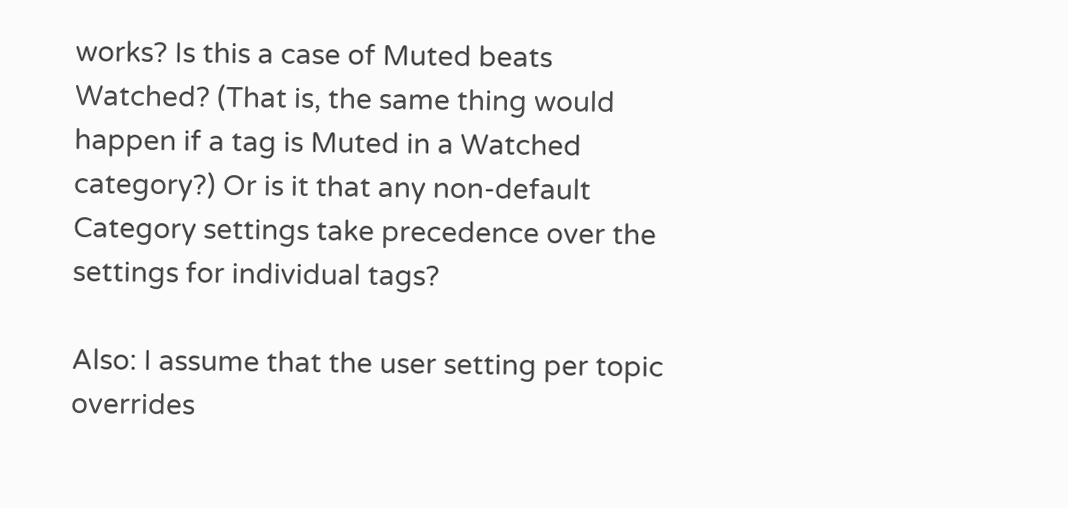works? Is this a case of Muted beats Watched? (That is, the same thing would happen if a tag is Muted in a Watched category?) Or is it that any non-default Category settings take precedence over the settings for individual tags?

Also: I assume that the user setting per topic overrides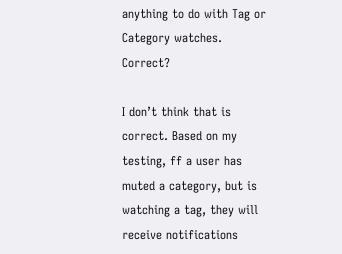anything to do with Tag or Category watches. Correct?

I don’t think that is correct. Based on my testing, ff a user has muted a category, but is watching a tag, they will receive notifications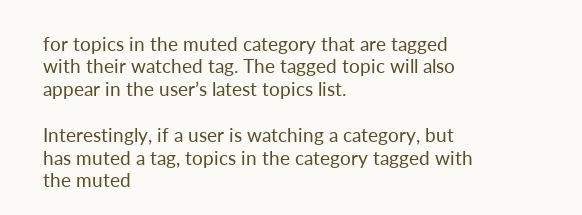for topics in the muted category that are tagged with their watched tag. The tagged topic will also appear in the user’s latest topics list.

Interestingly, if a user is watching a category, but has muted a tag, topics in the category tagged with the muted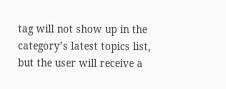tag will not show up in the category’s latest topics list, but the user will receive a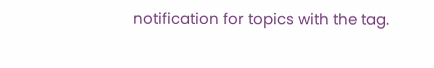notification for topics with the tag.